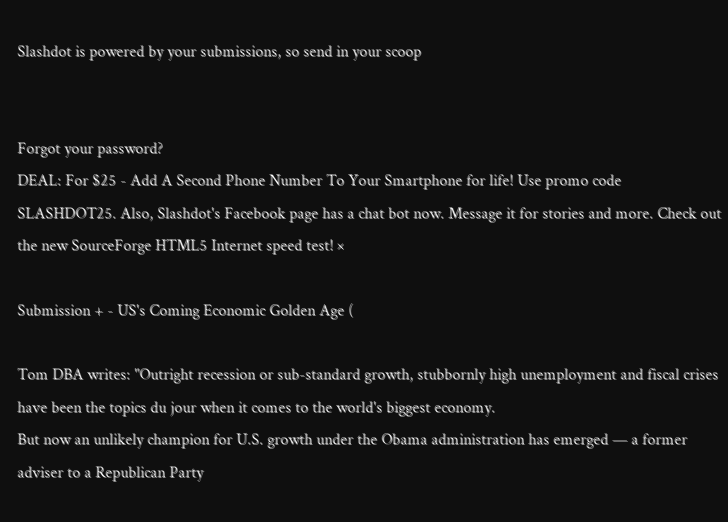Slashdot is powered by your submissions, so send in your scoop


Forgot your password?
DEAL: For $25 - Add A Second Phone Number To Your Smartphone for life! Use promo code SLASHDOT25. Also, Slashdot's Facebook page has a chat bot now. Message it for stories and more. Check out the new SourceForge HTML5 Internet speed test! ×

Submission + - US's Coming Economic Golden Age (

Tom DBA writes: "Outright recession or sub-standard growth, stubbornly high unemployment and fiscal crises have been the topics du jour when it comes to the world's biggest economy.
But now an unlikely champion for U.S. growth under the Obama administration has emerged — a former adviser to a Republican Party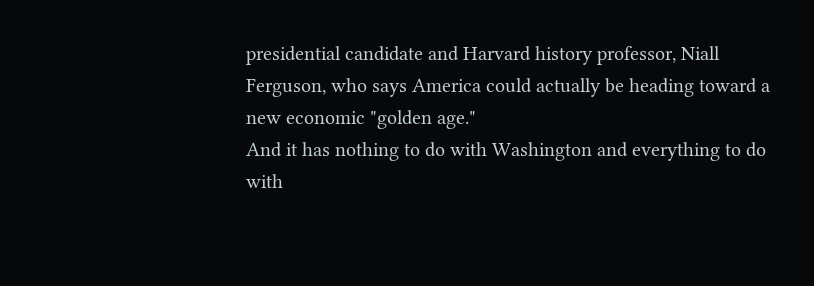presidential candidate and Harvard history professor, Niall Ferguson, who says America could actually be heading toward a new economic "golden age."
And it has nothing to do with Washington and everything to do with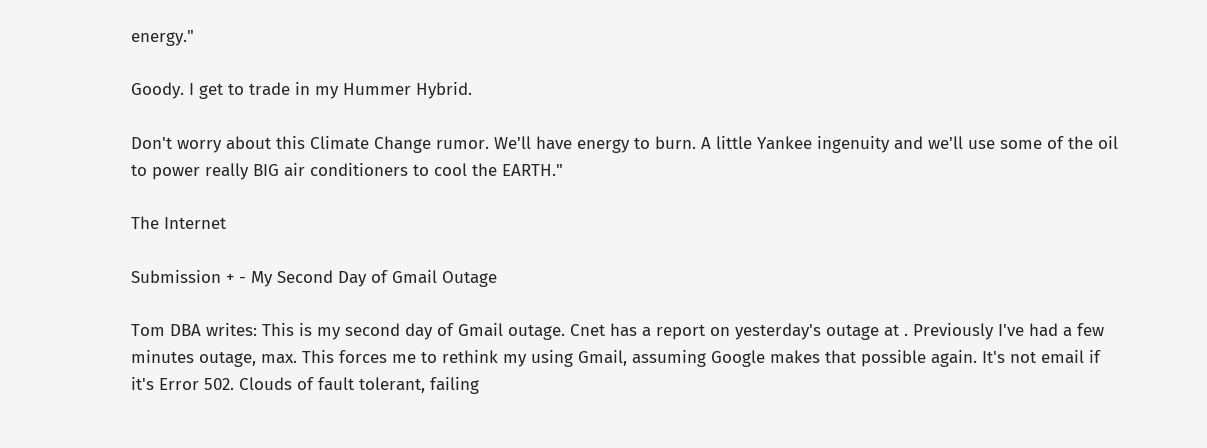energy."

Goody. I get to trade in my Hummer Hybrid.

Don't worry about this Climate Change rumor. We'll have energy to burn. A little Yankee ingenuity and we'll use some of the oil to power really BIG air conditioners to cool the EARTH."

The Internet

Submission + - My Second Day of Gmail Outage

Tom DBA writes: This is my second day of Gmail outage. Cnet has a report on yesterday's outage at . Previously I've had a few minutes outage, max. This forces me to rethink my using Gmail, assuming Google makes that possible again. It's not email if it's Error 502. Clouds of fault tolerant, failing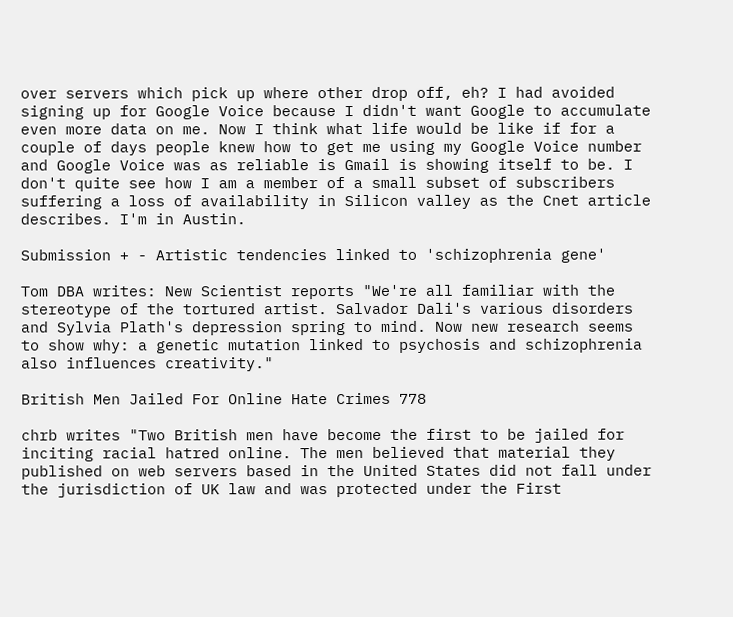over servers which pick up where other drop off, eh? I had avoided signing up for Google Voice because I didn't want Google to accumulate even more data on me. Now I think what life would be like if for a couple of days people knew how to get me using my Google Voice number and Google Voice was as reliable is Gmail is showing itself to be. I don't quite see how I am a member of a small subset of subscribers suffering a loss of availability in Silicon valley as the Cnet article describes. I'm in Austin.

Submission + - Artistic tendencies linked to 'schizophrenia gene'

Tom DBA writes: New Scientist reports "We're all familiar with the stereotype of the tortured artist. Salvador Dali's various disorders and Sylvia Plath's depression spring to mind. Now new research seems to show why: a genetic mutation linked to psychosis and schizophrenia also influences creativity."

British Men Jailed For Online Hate Crimes 778

chrb writes "Two British men have become the first to be jailed for inciting racial hatred online. The men believed that material they published on web servers based in the United States did not fall under the jurisdiction of UK law and was protected under the First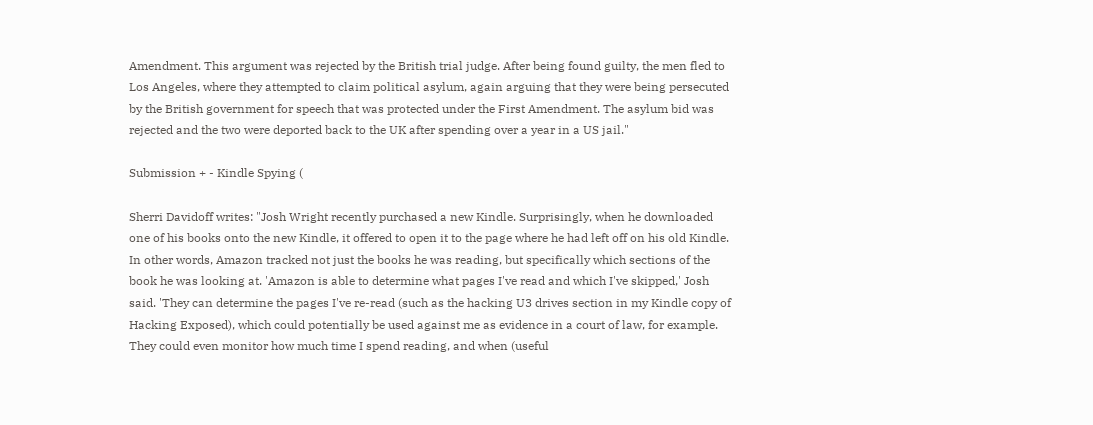Amendment. This argument was rejected by the British trial judge. After being found guilty, the men fled to Los Angeles, where they attempted to claim political asylum, again arguing that they were being persecuted by the British government for speech that was protected under the First Amendment. The asylum bid was rejected and the two were deported back to the UK after spending over a year in a US jail."

Submission + - Kindle Spying (

Sherri Davidoff writes: "Josh Wright recently purchased a new Kindle. Surprisingly, when he downloaded one of his books onto the new Kindle, it offered to open it to the page where he had left off on his old Kindle. In other words, Amazon tracked not just the books he was reading, but specifically which sections of the book he was looking at. 'Amazon is able to determine what pages I've read and which I've skipped,' Josh said. 'They can determine the pages I've re-read (such as the hacking U3 drives section in my Kindle copy of Hacking Exposed), which could potentially be used against me as evidence in a court of law, for example. They could even monitor how much time I spend reading, and when (useful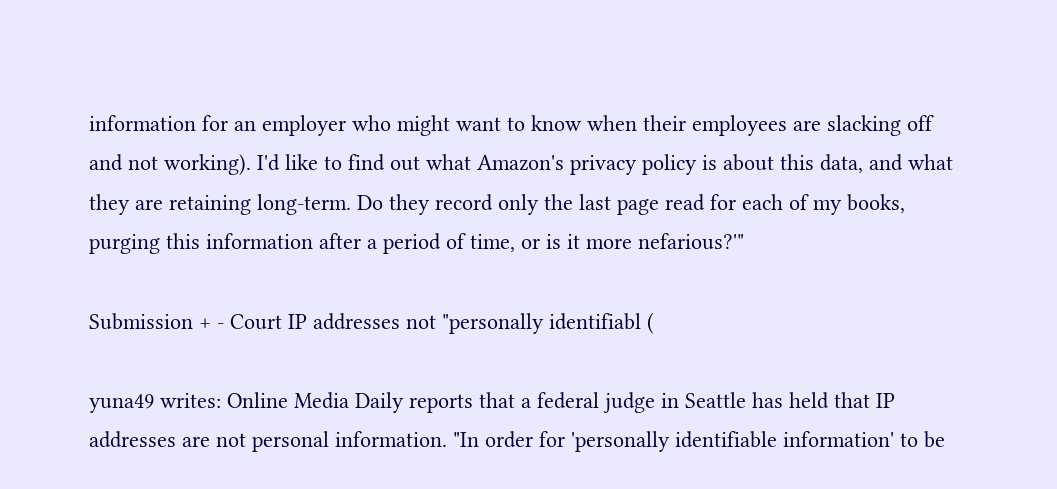information for an employer who might want to know when their employees are slacking off and not working). I'd like to find out what Amazon's privacy policy is about this data, and what they are retaining long-term. Do they record only the last page read for each of my books, purging this information after a period of time, or is it more nefarious?'"

Submission + - Court IP addresses not "personally identifiabl (

yuna49 writes: Online Media Daily reports that a federal judge in Seattle has held that IP addresses are not personal information. "In order for 'personally identifiable information' to be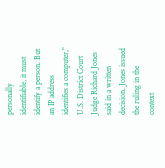personally identifiable, it must identify a person. But an IP address identifies a computer," U.S. District Court Judge Richard Jones said in a written decision. Jones issued the ruling in the context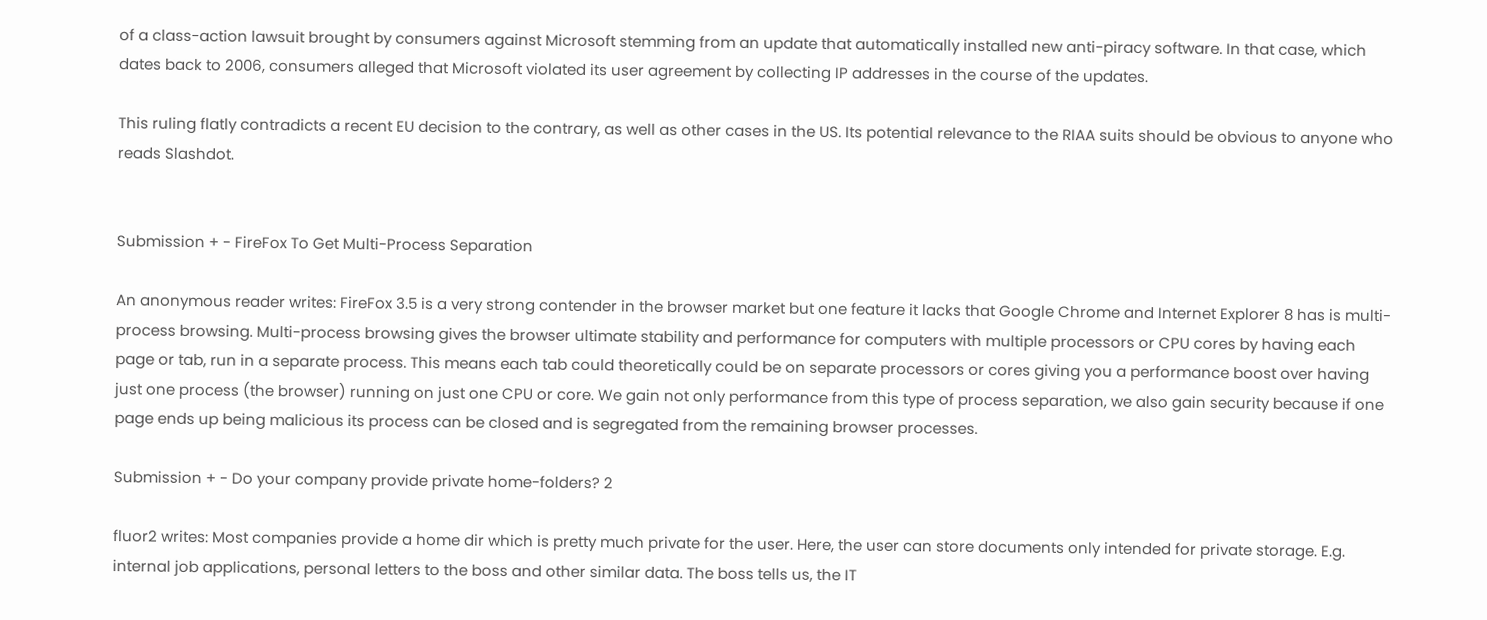of a class-action lawsuit brought by consumers against Microsoft stemming from an update that automatically installed new anti-piracy software. In that case, which dates back to 2006, consumers alleged that Microsoft violated its user agreement by collecting IP addresses in the course of the updates.

This ruling flatly contradicts a recent EU decision to the contrary, as well as other cases in the US. Its potential relevance to the RIAA suits should be obvious to anyone who reads Slashdot.


Submission + - FireFox To Get Multi-Process Separation

An anonymous reader writes: FireFox 3.5 is a very strong contender in the browser market but one feature it lacks that Google Chrome and Internet Explorer 8 has is multi-process browsing. Multi-process browsing gives the browser ultimate stability and performance for computers with multiple processors or CPU cores by having each page or tab, run in a separate process. This means each tab could theoretically could be on separate processors or cores giving you a performance boost over having just one process (the browser) running on just one CPU or core. We gain not only performance from this type of process separation, we also gain security because if one page ends up being malicious its process can be closed and is segregated from the remaining browser processes.

Submission + - Do your company provide private home-folders? 2

fluor2 writes: Most companies provide a home dir which is pretty much private for the user. Here, the user can store documents only intended for private storage. E.g. internal job applications, personal letters to the boss and other similar data. The boss tells us, the IT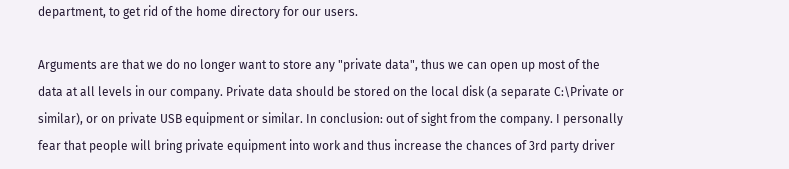department, to get rid of the home directory for our users.

Arguments are that we do no longer want to store any "private data", thus we can open up most of the data at all levels in our company. Private data should be stored on the local disk (a separate C:\Private or similar), or on private USB equipment or similar. In conclusion: out of sight from the company. I personally fear that people will bring private equipment into work and thus increase the chances of 3rd party driver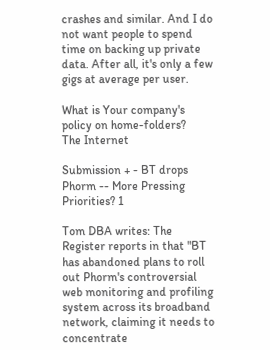crashes and similar. And I do not want people to spend time on backing up private data. After all, it's only a few gigs at average per user.

What is Your company's policy on home-folders?
The Internet

Submission + - BT drops Phorm -- More Pressing Priorities? 1

Tom DBA writes: The Register reports in that "BT has abandoned plans to roll out Phorm's controversial web monitoring and profiling system across its broadband network, claiming it needs to concentrate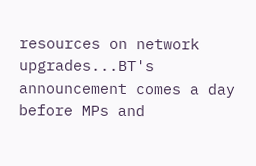resources on network upgrades...BT's announcement comes a day before MPs and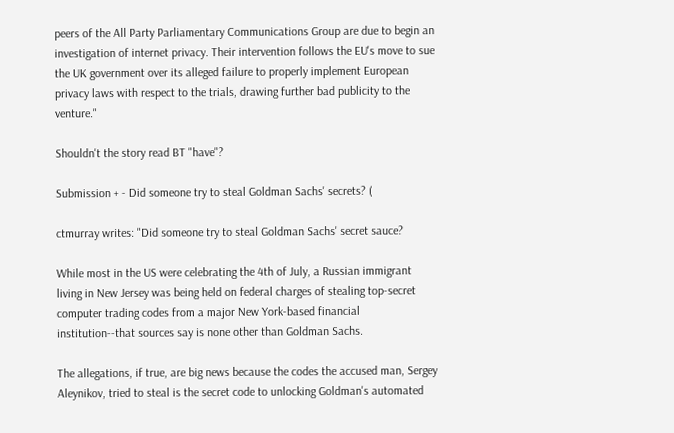peers of the All Party Parliamentary Communications Group are due to begin an investigation of internet privacy. Their intervention follows the EU's move to sue the UK government over its alleged failure to properly implement European privacy laws with respect to the trials, drawing further bad publicity to the venture."

Shouldn't the story read BT "have"?

Submission + - Did someone try to steal Goldman Sachs' secrets? (

ctmurray writes: "Did someone try to steal Goldman Sachs' secret sauce?

While most in the US were celebrating the 4th of July, a Russian immigrant living in New Jersey was being held on federal charges of stealing top-secret computer trading codes from a major New York-based financial institution--that sources say is none other than Goldman Sachs.

The allegations, if true, are big news because the codes the accused man, Sergey Aleynikov, tried to steal is the secret code to unlocking Goldman's automated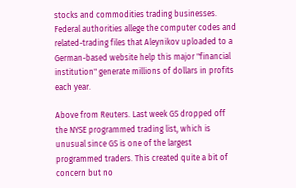stocks and commodities trading businesses. Federal authorities allege the computer codes and related-trading files that Aleynikov uploaded to a German-based website help this major "financial institution" generate millions of dollars in profits each year.

Above from Reuters. Last week GS dropped off the NYSE programmed trading list, which is unusual since GS is one of the largest programmed traders. This created quite a bit of concern but no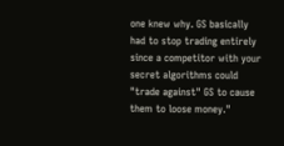one knew why. GS basically had to stop trading entirely since a competitor with your secret algorithms could "trade against" GS to cause them to loose money."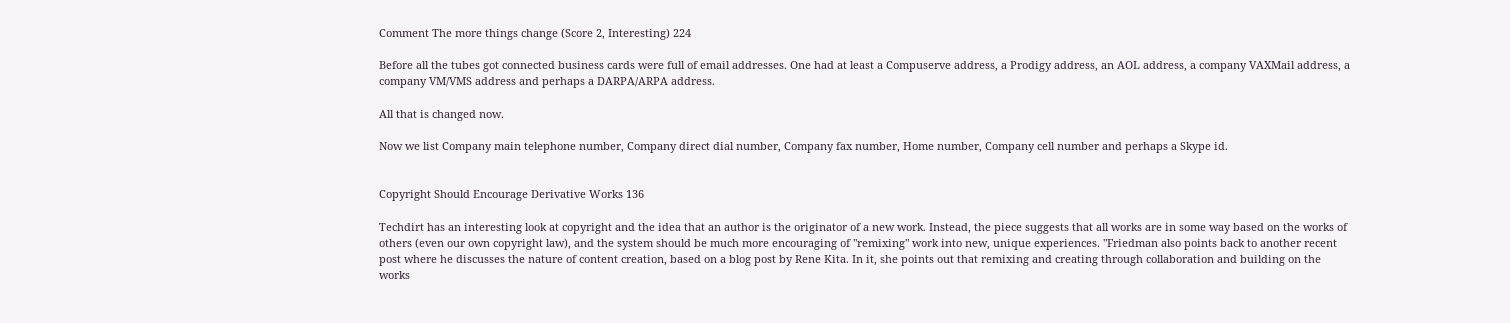Comment The more things change (Score 2, Interesting) 224

Before all the tubes got connected business cards were full of email addresses. One had at least a Compuserve address, a Prodigy address, an AOL address, a company VAXMail address, a company VM/VMS address and perhaps a DARPA/ARPA address.

All that is changed now.

Now we list Company main telephone number, Company direct dial number, Company fax number, Home number, Company cell number and perhaps a Skype id.


Copyright Should Encourage Derivative Works 136

Techdirt has an interesting look at copyright and the idea that an author is the originator of a new work. Instead, the piece suggests that all works are in some way based on the works of others (even our own copyright law), and the system should be much more encouraging of "remixing" work into new, unique experiences. "Friedman also points back to another recent post where he discusses the nature of content creation, based on a blog post by Rene Kita. In it, she points out that remixing and creating through collaboration and building on the works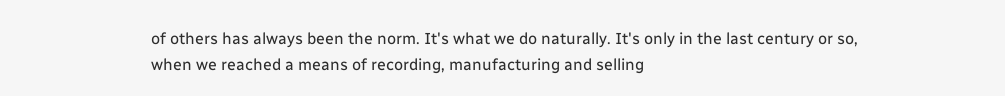of others has always been the norm. It's what we do naturally. It's only in the last century or so, when we reached a means of recording, manufacturing and selling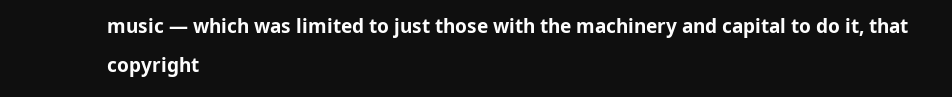music — which was limited to just those with the machinery and capital to do it, that copyright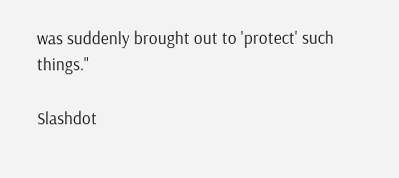was suddenly brought out to 'protect' such things."

Slashdot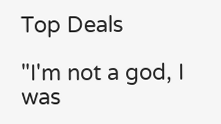Top Deals

"I'm not a god, I was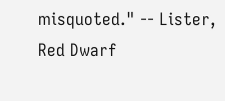misquoted." -- Lister, Red Dwarf